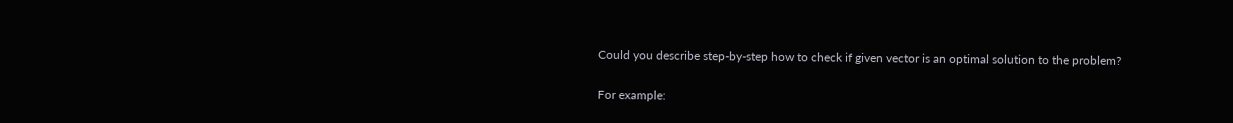Could you describe step-by-step how to check if given vector is an optimal solution to the problem?

For example: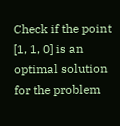Check if the point [1, 1, 0] is an optimal solution for the problem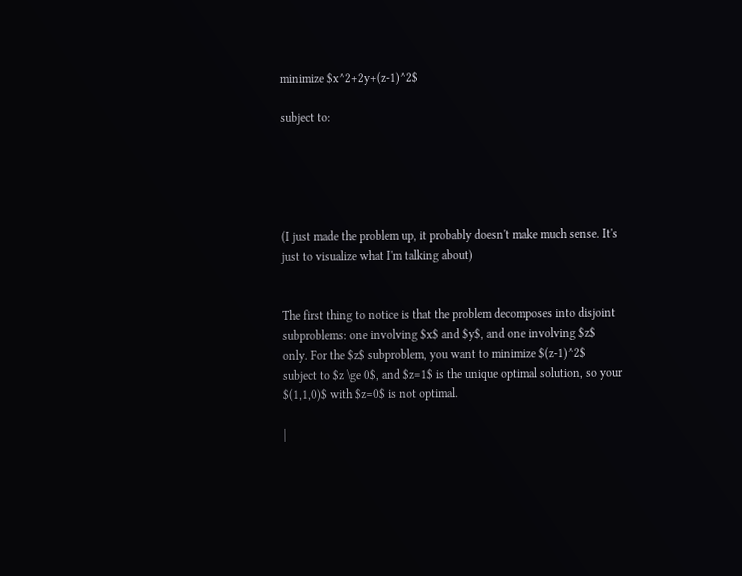minimize $x^2+2y+(z-1)^2$

subject to:





(I just made the problem up, it probably doesn't make much sense. It's just to visualize what I'm talking about)


The first thing to notice is that the problem decomposes into disjoint subproblems: one involving $x$ and $y$, and one involving $z$ only. For the $z$ subproblem, you want to minimize $(z-1)^2$ subject to $z \ge 0$, and $z=1$ is the unique optimal solution, so your $(1,1,0)$ with $z=0$ is not optimal.

|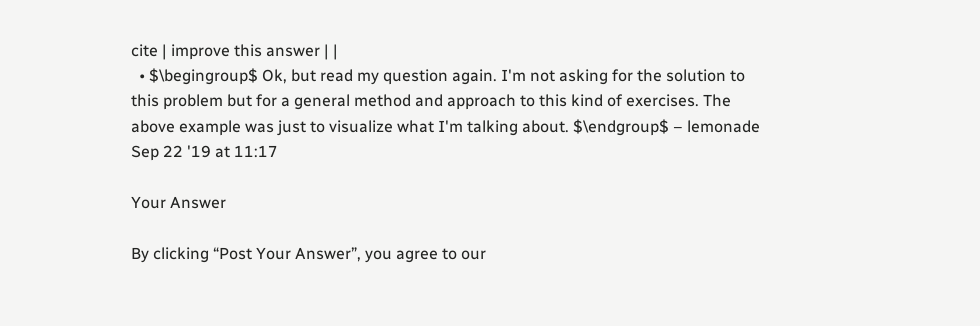cite | improve this answer | |
  • $\begingroup$ Ok, but read my question again. I'm not asking for the solution to this problem but for a general method and approach to this kind of exercises. The above example was just to visualize what I'm talking about. $\endgroup$ – lemonade Sep 22 '19 at 11:17

Your Answer

By clicking “Post Your Answer”, you agree to our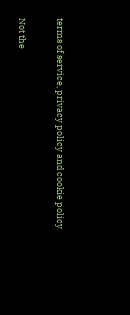terms of service, privacy policy and cookie policy

Not the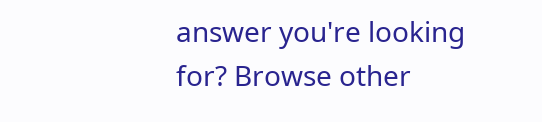answer you're looking for? Browse other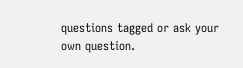questions tagged or ask your own question.